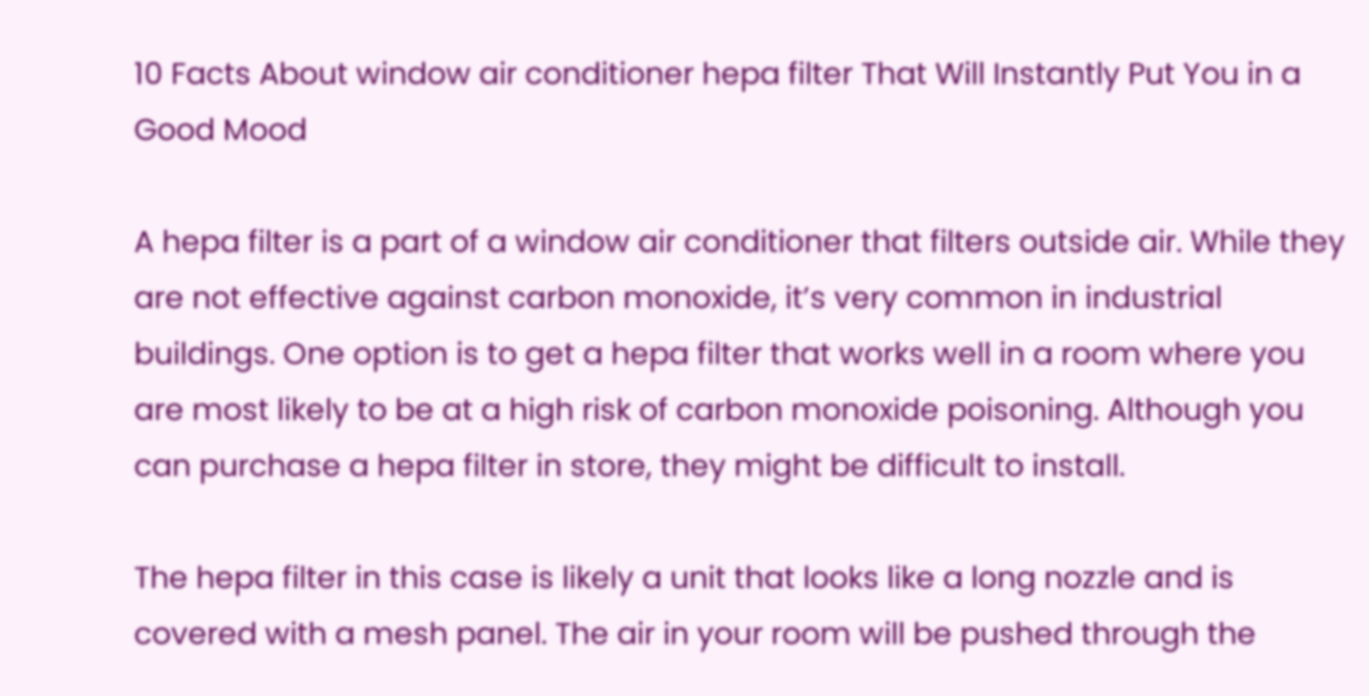10 Facts About window air conditioner hepa filter That Will Instantly Put You in a Good Mood

A hepa filter is a part of a window air conditioner that filters outside air. While they are not effective against carbon monoxide, it’s very common in industrial buildings. One option is to get a hepa filter that works well in a room where you are most likely to be at a high risk of carbon monoxide poisoning. Although you can purchase a hepa filter in store, they might be difficult to install.

The hepa filter in this case is likely a unit that looks like a long nozzle and is covered with a mesh panel. The air in your room will be pushed through the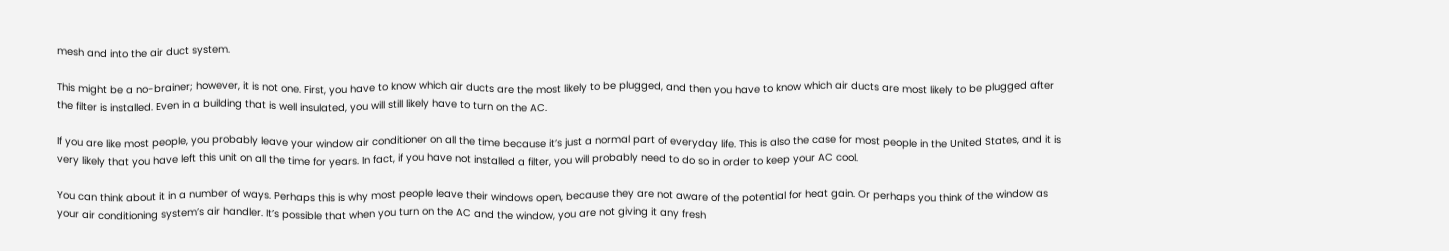mesh and into the air duct system.

This might be a no-brainer; however, it is not one. First, you have to know which air ducts are the most likely to be plugged, and then you have to know which air ducts are most likely to be plugged after the filter is installed. Even in a building that is well insulated, you will still likely have to turn on the AC.

If you are like most people, you probably leave your window air conditioner on all the time because it’s just a normal part of everyday life. This is also the case for most people in the United States, and it is very likely that you have left this unit on all the time for years. In fact, if you have not installed a filter, you will probably need to do so in order to keep your AC cool.

You can think about it in a number of ways. Perhaps this is why most people leave their windows open, because they are not aware of the potential for heat gain. Or perhaps you think of the window as your air conditioning system’s air handler. It’s possible that when you turn on the AC and the window, you are not giving it any fresh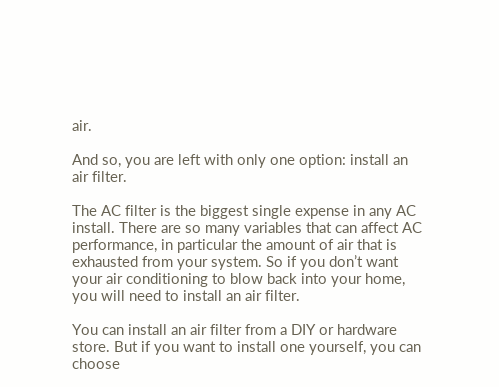air.

And so, you are left with only one option: install an air filter.

The AC filter is the biggest single expense in any AC install. There are so many variables that can affect AC performance, in particular the amount of air that is exhausted from your system. So if you don’t want your air conditioning to blow back into your home, you will need to install an air filter.

You can install an air filter from a DIY or hardware store. But if you want to install one yourself, you can choose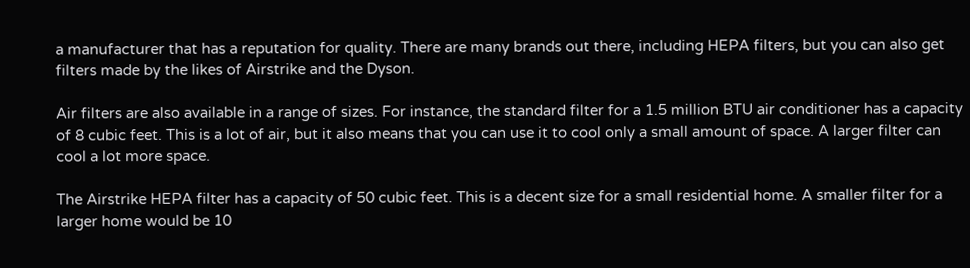a manufacturer that has a reputation for quality. There are many brands out there, including HEPA filters, but you can also get filters made by the likes of Airstrike and the Dyson.

Air filters are also available in a range of sizes. For instance, the standard filter for a 1.5 million BTU air conditioner has a capacity of 8 cubic feet. This is a lot of air, but it also means that you can use it to cool only a small amount of space. A larger filter can cool a lot more space.

The Airstrike HEPA filter has a capacity of 50 cubic feet. This is a decent size for a small residential home. A smaller filter for a larger home would be 10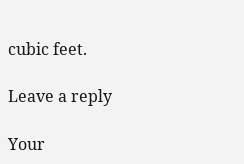cubic feet.

Leave a reply

Your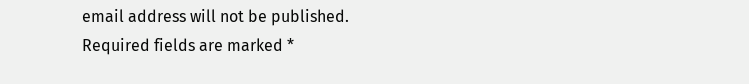email address will not be published. Required fields are marked *